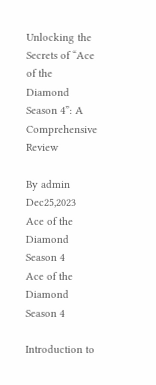Unlocking the Secrets of “Ace of the Diamond Season 4”: A Comprehensive Review

By admin Dec25,2023
Ace of the Diamond Season 4
Ace of the Diamond Season 4

Introduction to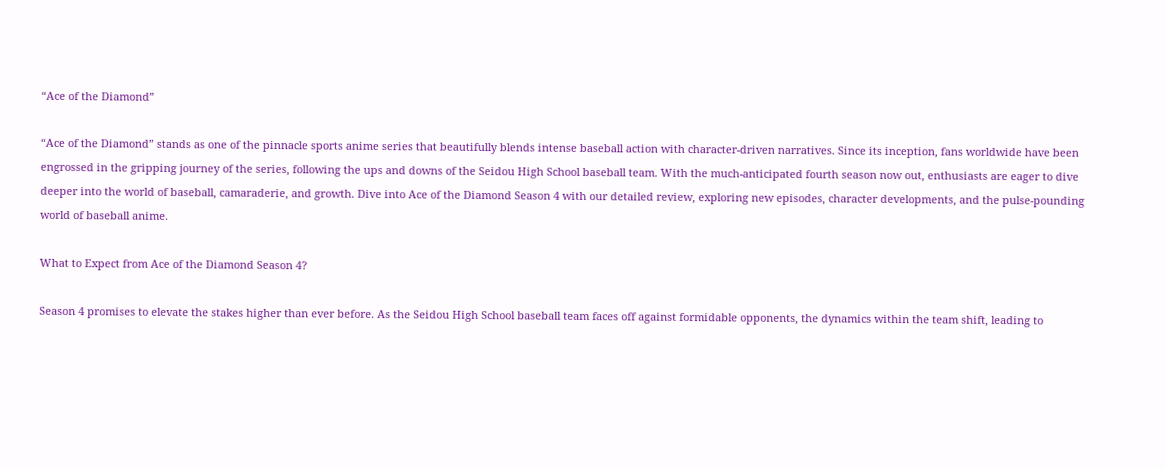“Ace of the Diamond”

“Ace of the Diamond” stands as one of the pinnacle sports anime series that beautifully blends intense baseball action with character-driven narratives. Since its inception, fans worldwide have been engrossed in the gripping journey of the series, following the ups and downs of the Seidou High School baseball team. With the much-anticipated fourth season now out, enthusiasts are eager to dive deeper into the world of baseball, camaraderie, and growth. Dive into Ace of the Diamond Season 4 with our detailed review, exploring new episodes, character developments, and the pulse-pounding world of baseball anime.

What to Expect from Ace of the Diamond Season 4?

Season 4 promises to elevate the stakes higher than ever before. As the Seidou High School baseball team faces off against formidable opponents, the dynamics within the team shift, leading to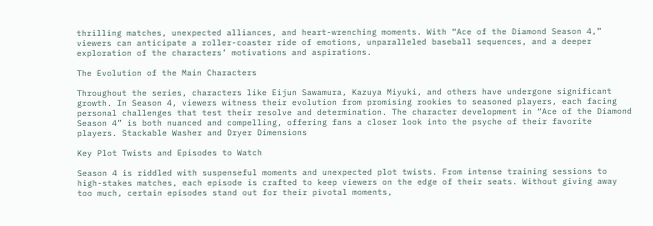thrilling matches, unexpected alliances, and heart-wrenching moments. With “Ace of the Diamond Season 4,” viewers can anticipate a roller-coaster ride of emotions, unparalleled baseball sequences, and a deeper exploration of the characters’ motivations and aspirations.

The Evolution of the Main Characters

Throughout the series, characters like Eijun Sawamura, Kazuya Miyuki, and others have undergone significant growth. In Season 4, viewers witness their evolution from promising rookies to seasoned players, each facing personal challenges that test their resolve and determination. The character development in “Ace of the Diamond Season 4” is both nuanced and compelling, offering fans a closer look into the psyche of their favorite players. Stackable Washer and Dryer Dimensions

Key Plot Twists and Episodes to Watch

Season 4 is riddled with suspenseful moments and unexpected plot twists. From intense training sessions to high-stakes matches, each episode is crafted to keep viewers on the edge of their seats. Without giving away too much, certain episodes stand out for their pivotal moments,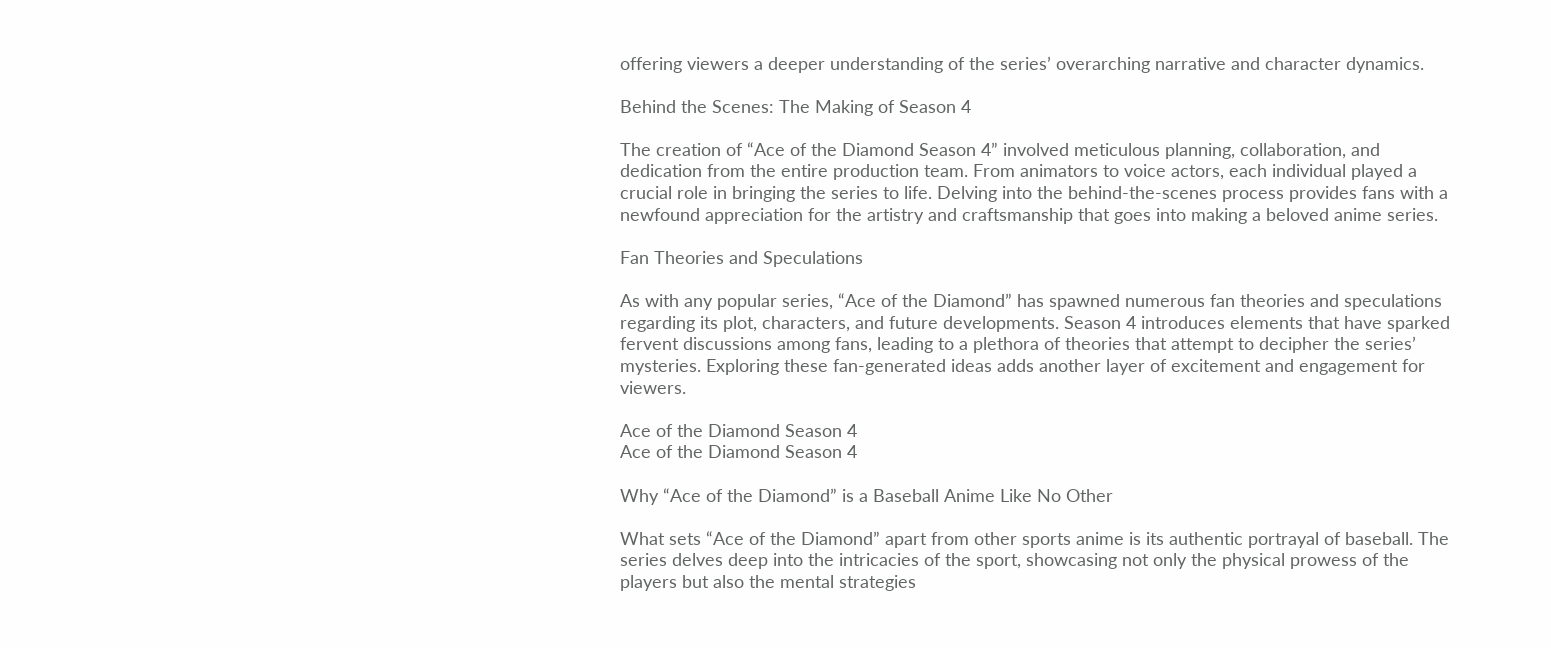offering viewers a deeper understanding of the series’ overarching narrative and character dynamics.

Behind the Scenes: The Making of Season 4

The creation of “Ace of the Diamond Season 4” involved meticulous planning, collaboration, and dedication from the entire production team. From animators to voice actors, each individual played a crucial role in bringing the series to life. Delving into the behind-the-scenes process provides fans with a newfound appreciation for the artistry and craftsmanship that goes into making a beloved anime series.

Fan Theories and Speculations

As with any popular series, “Ace of the Diamond” has spawned numerous fan theories and speculations regarding its plot, characters, and future developments. Season 4 introduces elements that have sparked fervent discussions among fans, leading to a plethora of theories that attempt to decipher the series’ mysteries. Exploring these fan-generated ideas adds another layer of excitement and engagement for viewers.

Ace of the Diamond Season 4
Ace of the Diamond Season 4

Why “Ace of the Diamond” is a Baseball Anime Like No Other

What sets “Ace of the Diamond” apart from other sports anime is its authentic portrayal of baseball. The series delves deep into the intricacies of the sport, showcasing not only the physical prowess of the players but also the mental strategies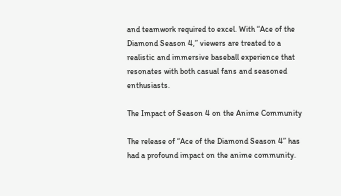and teamwork required to excel. With “Ace of the Diamond Season 4,” viewers are treated to a realistic and immersive baseball experience that resonates with both casual fans and seasoned enthusiasts.

The Impact of Season 4 on the Anime Community

The release of “Ace of the Diamond Season 4” has had a profound impact on the anime community.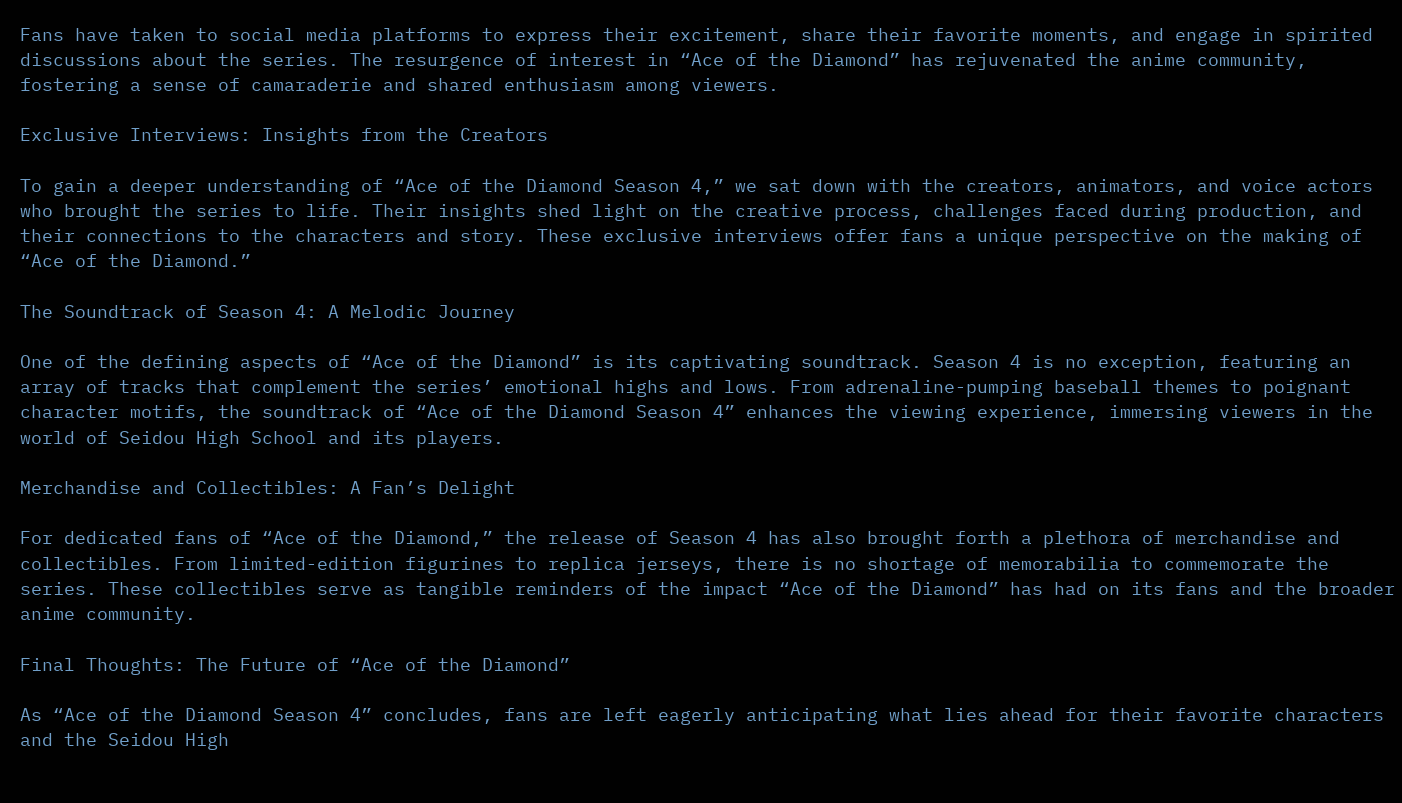Fans have taken to social media platforms to express their excitement, share their favorite moments, and engage in spirited discussions about the series. The resurgence of interest in “Ace of the Diamond” has rejuvenated the anime community, fostering a sense of camaraderie and shared enthusiasm among viewers.

Exclusive Interviews: Insights from the Creators

To gain a deeper understanding of “Ace of the Diamond Season 4,” we sat down with the creators, animators, and voice actors who brought the series to life. Their insights shed light on the creative process, challenges faced during production, and their connections to the characters and story. These exclusive interviews offer fans a unique perspective on the making of “Ace of the Diamond.”

The Soundtrack of Season 4: A Melodic Journey

One of the defining aspects of “Ace of the Diamond” is its captivating soundtrack. Season 4 is no exception, featuring an array of tracks that complement the series’ emotional highs and lows. From adrenaline-pumping baseball themes to poignant character motifs, the soundtrack of “Ace of the Diamond Season 4” enhances the viewing experience, immersing viewers in the world of Seidou High School and its players.

Merchandise and Collectibles: A Fan’s Delight

For dedicated fans of “Ace of the Diamond,” the release of Season 4 has also brought forth a plethora of merchandise and collectibles. From limited-edition figurines to replica jerseys, there is no shortage of memorabilia to commemorate the series. These collectibles serve as tangible reminders of the impact “Ace of the Diamond” has had on its fans and the broader anime community.

Final Thoughts: The Future of “Ace of the Diamond”

As “Ace of the Diamond Season 4” concludes, fans are left eagerly anticipating what lies ahead for their favorite characters and the Seidou High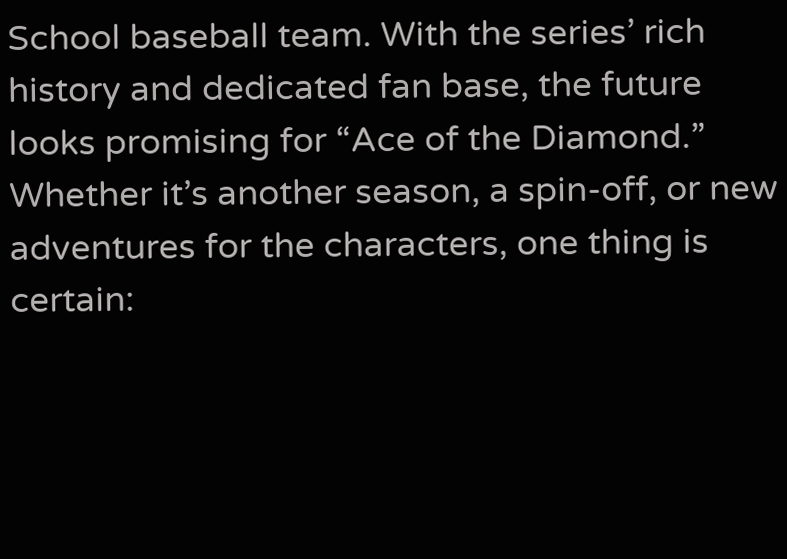School baseball team. With the series’ rich history and dedicated fan base, the future looks promising for “Ace of the Diamond.” Whether it’s another season, a spin-off, or new adventures for the characters, one thing is certain: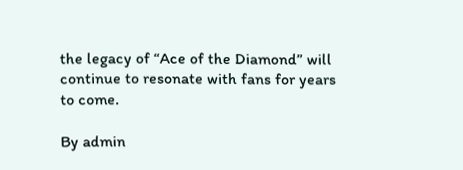the legacy of “Ace of the Diamond” will continue to resonate with fans for years to come.

By admin